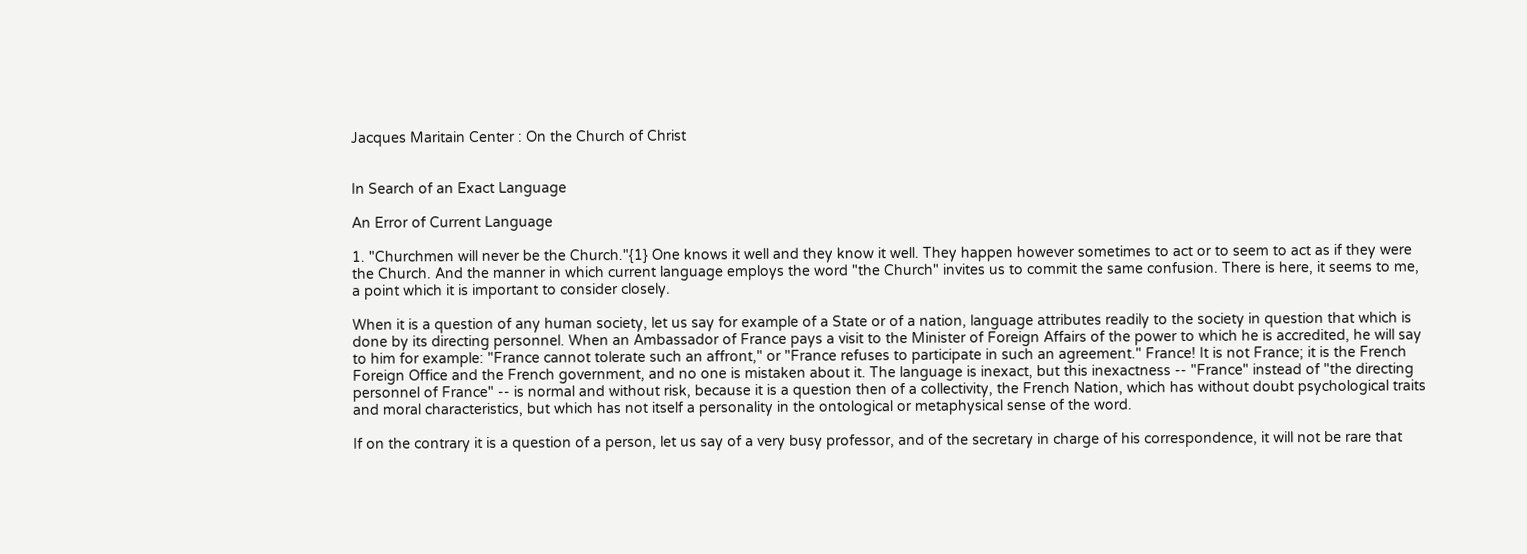Jacques Maritain Center : On the Church of Christ


In Search of an Exact Language

An Error of Current Language

1. "Churchmen will never be the Church."{1} One knows it well and they know it well. They happen however sometimes to act or to seem to act as if they were the Church. And the manner in which current language employs the word "the Church" invites us to commit the same confusion. There is here, it seems to me, a point which it is important to consider closely.

When it is a question of any human society, let us say for example of a State or of a nation, language attributes readily to the society in question that which is done by its directing personnel. When an Ambassador of France pays a visit to the Minister of Foreign Affairs of the power to which he is accredited, he will say to him for example: "France cannot tolerate such an affront," or "France refuses to participate in such an agreement." France! It is not France; it is the French Foreign Office and the French government, and no one is mistaken about it. The language is inexact, but this inexactness -- "France" instead of "the directing personnel of France" -- is normal and without risk, because it is a question then of a collectivity, the French Nation, which has without doubt psychological traits and moral characteristics, but which has not itself a personality in the ontological or metaphysical sense of the word.

If on the contrary it is a question of a person, let us say of a very busy professor, and of the secretary in charge of his correspondence, it will not be rare that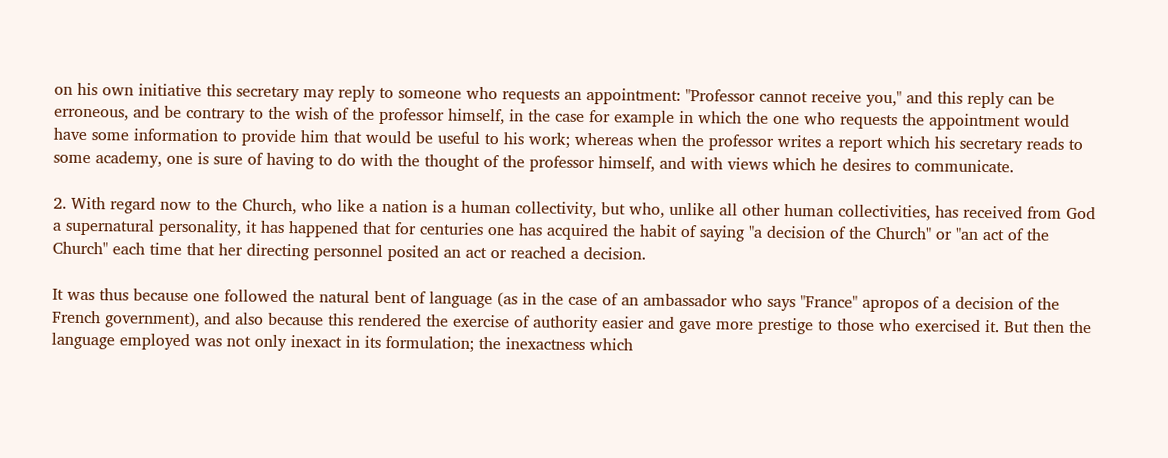on his own initiative this secretary may reply to someone who requests an appointment: "Professor cannot receive you," and this reply can be erroneous, and be contrary to the wish of the professor himself, in the case for example in which the one who requests the appointment would have some information to provide him that would be useful to his work; whereas when the professor writes a report which his secretary reads to some academy, one is sure of having to do with the thought of the professor himself, and with views which he desires to communicate.

2. With regard now to the Church, who like a nation is a human collectivity, but who, unlike all other human collectivities, has received from God a supernatural personality, it has happened that for centuries one has acquired the habit of saying "a decision of the Church" or "an act of the Church" each time that her directing personnel posited an act or reached a decision.

It was thus because one followed the natural bent of language (as in the case of an ambassador who says "France" apropos of a decision of the French government), and also because this rendered the exercise of authority easier and gave more prestige to those who exercised it. But then the language employed was not only inexact in its formulation; the inexactness which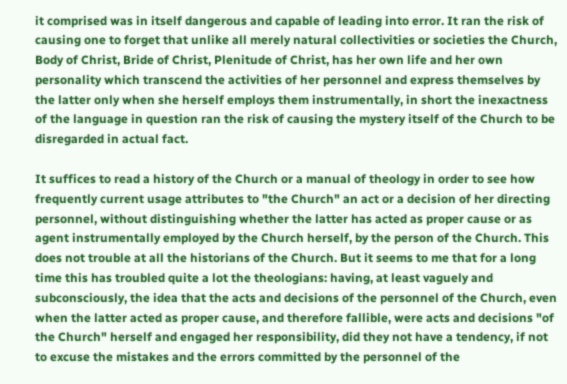it comprised was in itself dangerous and capable of leading into error. It ran the risk of causing one to forget that unlike all merely natural collectivities or societies the Church, Body of Christ, Bride of Christ, Plenitude of Christ, has her own life and her own personality which transcend the activities of her personnel and express themselves by the latter only when she herself employs them instrumentally, in short the inexactness of the language in question ran the risk of causing the mystery itself of the Church to be disregarded in actual fact.

It suffices to read a history of the Church or a manual of theology in order to see how frequently current usage attributes to "the Church" an act or a decision of her directing personnel, without distinguishing whether the latter has acted as proper cause or as agent instrumentally employed by the Church herself, by the person of the Church. This does not trouble at all the historians of the Church. But it seems to me that for a long time this has troubled quite a lot the theologians: having, at least vaguely and subconsciously, the idea that the acts and decisions of the personnel of the Church, even when the latter acted as proper cause, and therefore fallible, were acts and decisions "of the Church" herself and engaged her responsibility, did they not have a tendency, if not to excuse the mistakes and the errors committed by the personnel of the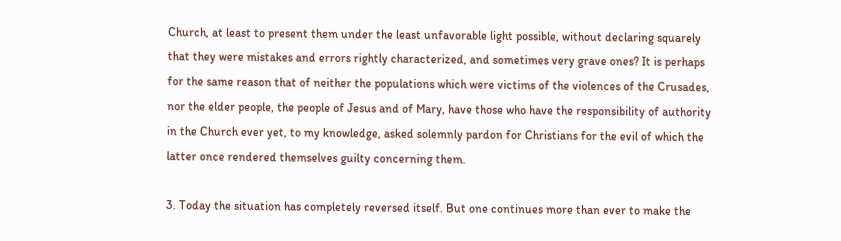Church, at least to present them under the least unfavorable light possible, without declaring squarely that they were mistakes and errors rightly characterized, and sometimes very grave ones? It is perhaps for the same reason that of neither the populations which were victims of the violences of the Crusades, nor the elder people, the people of Jesus and of Mary, have those who have the responsibility of authority in the Church ever yet, to my knowledge, asked solemnly pardon for Christians for the evil of which the latter once rendered themselves guilty concerning them.

3. Today the situation has completely reversed itself. But one continues more than ever to make the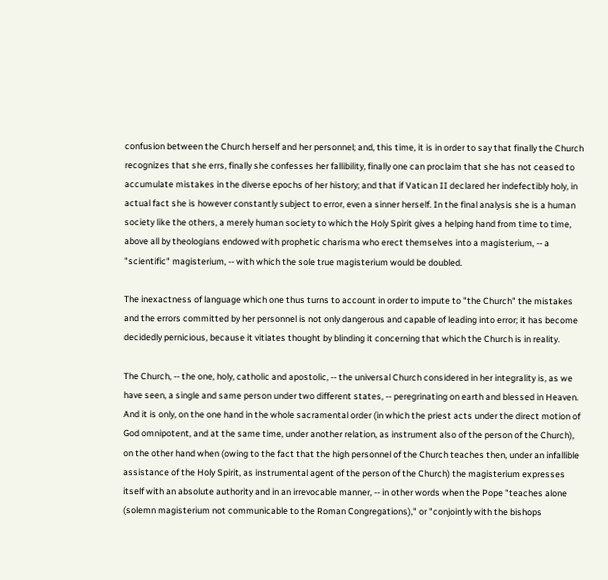confusion between the Church herself and her personnel; and, this time, it is in order to say that finally the Church recognizes that she errs, finally she confesses her fallibility, finally one can proclaim that she has not ceased to accumulate mistakes in the diverse epochs of her history; and that if Vatican II declared her indefectibly holy, in actual fact she is however constantly subject to error, even a sinner herself. In the final analysis she is a human society like the others, a merely human society to which the Holy Spirit gives a helping hand from time to time, above all by theologians endowed with prophetic charisma who erect themselves into a magisterium, -- a "scientific" magisterium, -- with which the sole true magisterium would be doubled.

The inexactness of language which one thus turns to account in order to impute to "the Church" the mistakes and the errors committed by her personnel is not only dangerous and capable of leading into error; it has become decidedly pernicious, because it vitiates thought by blinding it concerning that which the Church is in reality.

The Church, -- the one, holy, catholic and apostolic, -- the universal Church considered in her integrality is, as we have seen, a single and same person under two different states, -- peregrinating on earth and blessed in Heaven. And it is only, on the one hand in the whole sacramental order (in which the priest acts under the direct motion of God omnipotent, and at the same time, under another relation, as instrument also of the person of the Church), on the other hand when (owing to the fact that the high personnel of the Church teaches then, under an infallible assistance of the Holy Spirit, as instrumental agent of the person of the Church) the magisterium expresses itself with an absolute authority and in an irrevocable manner, -- in other words when the Pope "teaches alone (solemn magisterium not communicable to the Roman Congregations)," or "conjointly with the bishops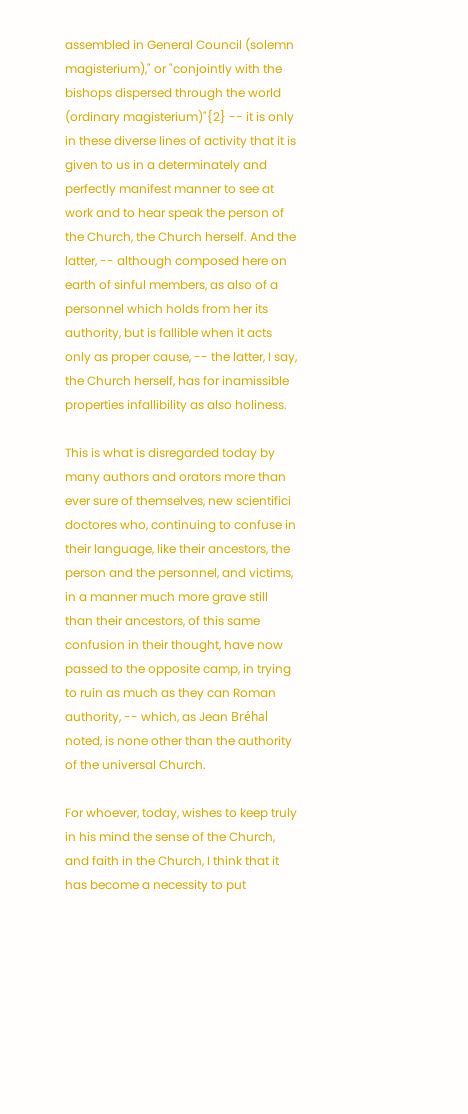assembled in General Council (solemn magisterium)," or "conjointly with the bishops dispersed through the world (ordinary magisterium)"{2} -- it is only in these diverse lines of activity that it is given to us in a determinately and perfectly manifest manner to see at work and to hear speak the person of the Church, the Church herself. And the latter, -- although composed here on earth of sinful members, as also of a personnel which holds from her its authority, but is fallible when it acts only as proper cause, -- the latter, I say, the Church herself, has for inamissible properties infallibility as also holiness.

This is what is disregarded today by many authors and orators more than ever sure of themselves, new scientifici doctores who, continuing to confuse in their language, like their ancestors, the person and the personnel, and victims, in a manner much more grave still than their ancestors, of this same confusion in their thought, have now passed to the opposite camp, in trying to ruin as much as they can Roman authority, -- which, as Jean Bréhal noted, is none other than the authority of the universal Church.

For whoever, today, wishes to keep truly in his mind the sense of the Church, and faith in the Church, I think that it has become a necessity to put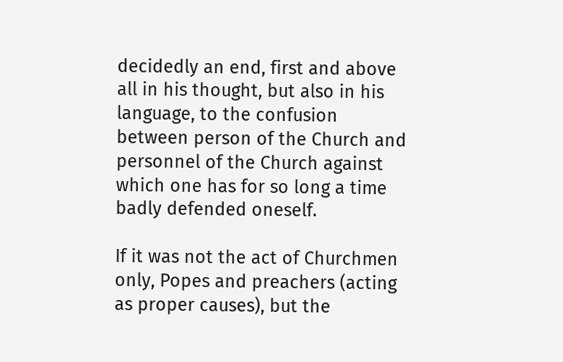decidedly an end, first and above all in his thought, but also in his language, to the confusion between person of the Church and personnel of the Church against which one has for so long a time badly defended oneself.

If it was not the act of Churchmen only, Popes and preachers (acting as proper causes), but the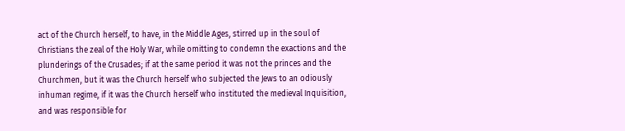act of the Church herself, to have, in the Middle Ages, stirred up in the soul of Christians the zeal of the Holy War, while omitting to condemn the exactions and the plunderings of the Crusades; if at the same period it was not the princes and the Churchmen, but it was the Church herself who subjected the Jews to an odiously inhuman regime, if it was the Church herself who instituted the medieval Inquisition, and was responsible for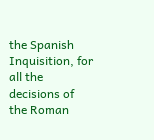the Spanish Inquisition, for all the decisions of the Roman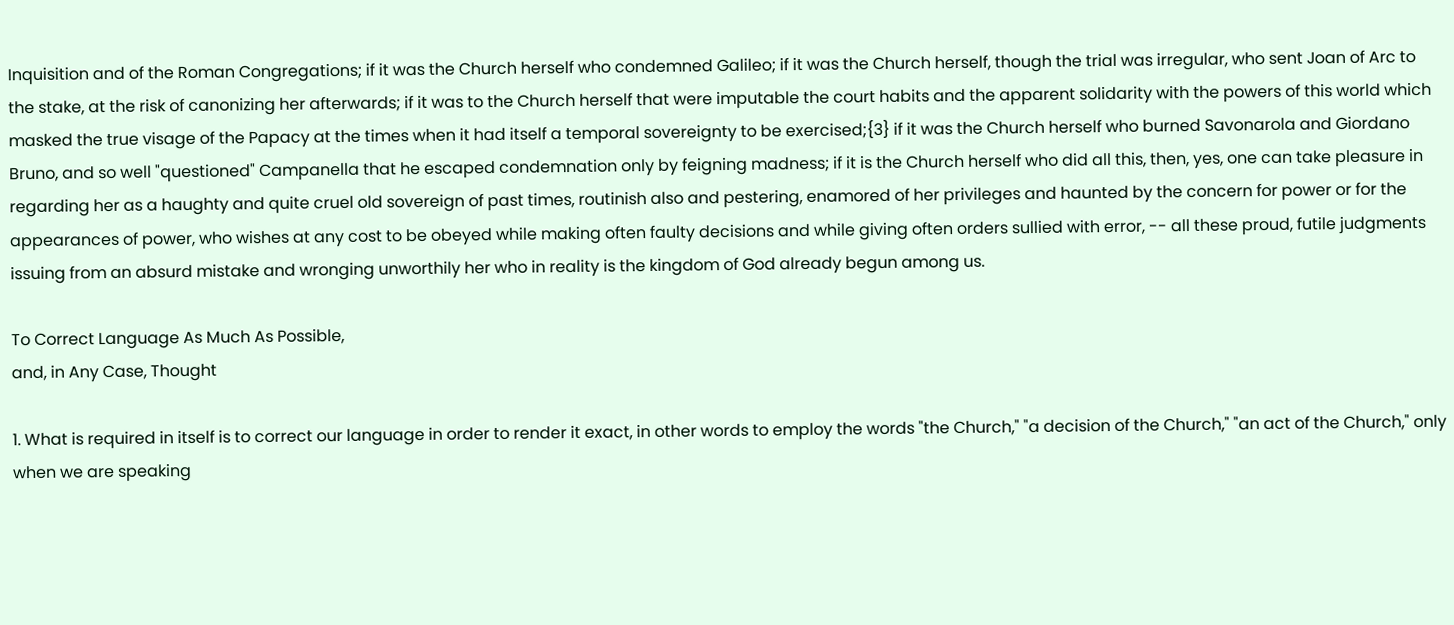Inquisition and of the Roman Congregations; if it was the Church herself who condemned Galileo; if it was the Church herself, though the trial was irregular, who sent Joan of Arc to the stake, at the risk of canonizing her afterwards; if it was to the Church herself that were imputable the court habits and the apparent solidarity with the powers of this world which masked the true visage of the Papacy at the times when it had itself a temporal sovereignty to be exercised;{3} if it was the Church herself who burned Savonarola and Giordano Bruno, and so well "questioned" Campanella that he escaped condemnation only by feigning madness; if it is the Church herself who did all this, then, yes, one can take pleasure in regarding her as a haughty and quite cruel old sovereign of past times, routinish also and pestering, enamored of her privileges and haunted by the concern for power or for the appearances of power, who wishes at any cost to be obeyed while making often faulty decisions and while giving often orders sullied with error, -- all these proud, futile judgments issuing from an absurd mistake and wronging unworthily her who in reality is the kingdom of God already begun among us.

To Correct Language As Much As Possible,
and, in Any Case, Thought

1. What is required in itself is to correct our language in order to render it exact, in other words to employ the words "the Church," "a decision of the Church," "an act of the Church," only when we are speaking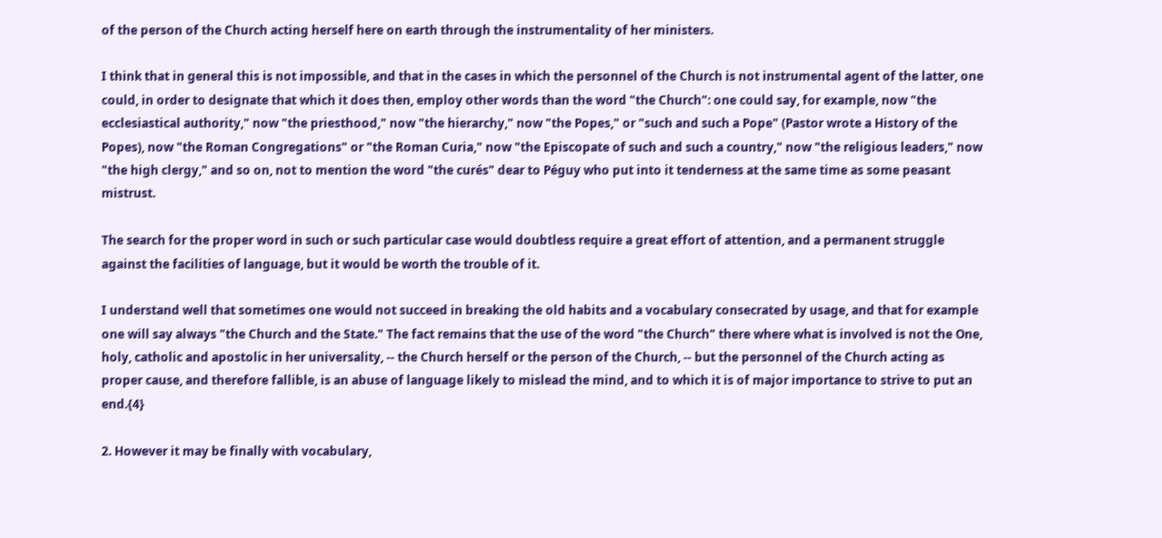of the person of the Church acting herself here on earth through the instrumentality of her ministers.

I think that in general this is not impossible, and that in the cases in which the personnel of the Church is not instrumental agent of the latter, one could, in order to designate that which it does then, employ other words than the word "the Church": one could say, for example, now "the ecclesiastical authority," now "the priesthood," now "the hierarchy," now "the Popes," or "such and such a Pope" (Pastor wrote a History of the Popes), now "the Roman Congregations" or "the Roman Curia," now "the Episcopate of such and such a country," now "the religious leaders," now "the high clergy," and so on, not to mention the word "the curés" dear to Péguy who put into it tenderness at the same time as some peasant mistrust.

The search for the proper word in such or such particular case would doubtless require a great effort of attention, and a permanent struggle against the facilities of language, but it would be worth the trouble of it.

I understand well that sometimes one would not succeed in breaking the old habits and a vocabulary consecrated by usage, and that for example one will say always "the Church and the State." The fact remains that the use of the word "the Church" there where what is involved is not the One, holy, catholic and apostolic in her universality, -- the Church herself or the person of the Church, -- but the personnel of the Church acting as proper cause, and therefore fallible, is an abuse of language likely to mislead the mind, and to which it is of major importance to strive to put an end.{4}

2. However it may be finally with vocabulary,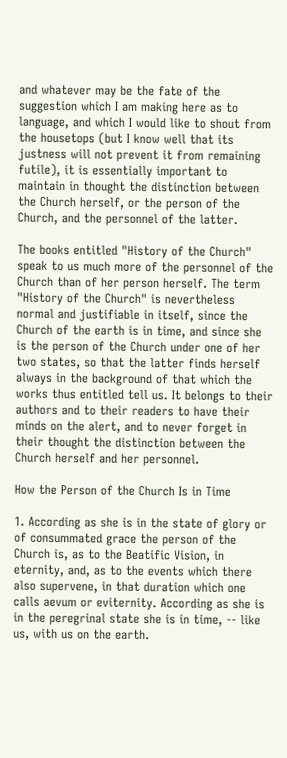and whatever may be the fate of the suggestion which I am making here as to language, and which I would like to shout from the housetops (but I know well that its justness will not prevent it from remaining futile), it is essentially important to maintain in thought the distinction between the Church herself, or the person of the Church, and the personnel of the latter.

The books entitled "History of the Church" speak to us much more of the personnel of the Church than of her person herself. The term "History of the Church" is nevertheless normal and justifiable in itself, since the Church of the earth is in time, and since she is the person of the Church under one of her two states, so that the latter finds herself always in the background of that which the works thus entitled tell us. It belongs to their authors and to their readers to have their minds on the alert, and to never forget in their thought the distinction between the Church herself and her personnel.

How the Person of the Church Is in Time

1. According as she is in the state of glory or of consummated grace the person of the Church is, as to the Beatific Vision, in eternity, and, as to the events which there also supervene, in that duration which one calls aevum or eviternity. According as she is in the peregrinal state she is in time, -- like us, with us on the earth.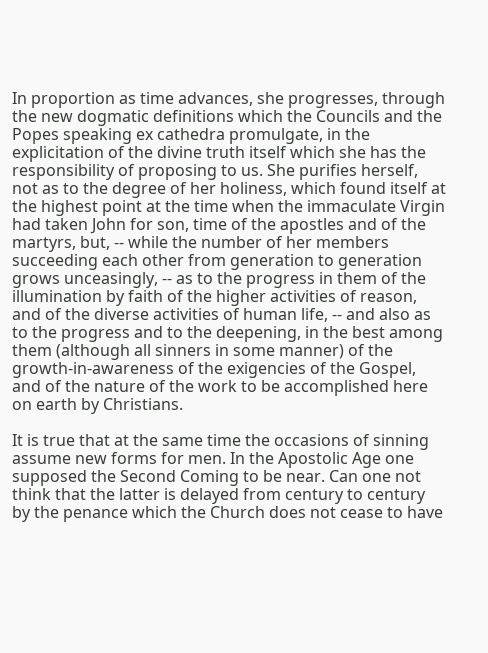In proportion as time advances, she progresses, through the new dogmatic definitions which the Councils and the Popes speaking ex cathedra promulgate, in the explicitation of the divine truth itself which she has the responsibility of proposing to us. She purifies herself, not as to the degree of her holiness, which found itself at the highest point at the time when the immaculate Virgin had taken John for son, time of the apostles and of the martyrs, but, -- while the number of her members succeeding each other from generation to generation grows unceasingly, -- as to the progress in them of the illumination by faith of the higher activities of reason, and of the diverse activities of human life, -- and also as to the progress and to the deepening, in the best among them (although all sinners in some manner) of the growth-in-awareness of the exigencies of the Gospel, and of the nature of the work to be accomplished here on earth by Christians.

It is true that at the same time the occasions of sinning assume new forms for men. In the Apostolic Age one supposed the Second Coming to be near. Can one not think that the latter is delayed from century to century by the penance which the Church does not cease to have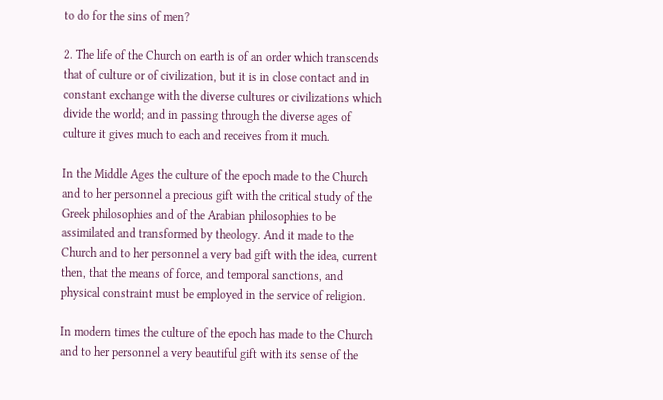to do for the sins of men?

2. The life of the Church on earth is of an order which transcends that of culture or of civilization, but it is in close contact and in constant exchange with the diverse cultures or civilizations which divide the world; and in passing through the diverse ages of culture it gives much to each and receives from it much.

In the Middle Ages the culture of the epoch made to the Church and to her personnel a precious gift with the critical study of the Greek philosophies and of the Arabian philosophies to be assimilated and transformed by theology. And it made to the Church and to her personnel a very bad gift with the idea, current then, that the means of force, and temporal sanctions, and physical constraint must be employed in the service of religion.

In modern times the culture of the epoch has made to the Church and to her personnel a very beautiful gift with its sense of the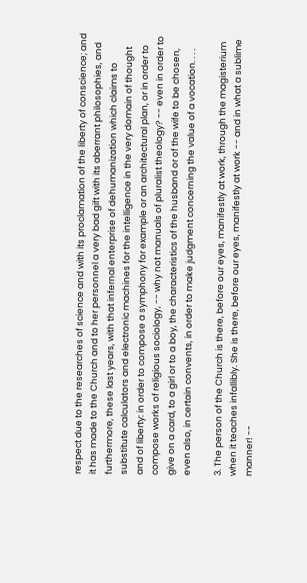respect due to the researches of science and with its proclamation of the liberty of conscience; and it has made to the Church and to her personnel a very bad gift with its aberrant philosophies, and furthermore, these last years, with that infernal enterprise of dehumanization which claims to substitute calculators and electronic machines for the intelligence in the very domain of thought and of liberty: in order to compose a symphony for example or an architectural plan, or in order to compose works of religious sociology, -- why not manuals of pluralist theology? -- even in order to give on a card, to a girl or to a boy, the characteristics of the husband or of the wife to be chosen, even also, in certain convents, in order to make judgment concerning the value of a vocation. . . .

3. The person of the Church is there, before our eyes, manifestly at work, through the magisterium when it teaches infallibly. She is there, before our eyes, manifestly at work -- and in what a sublime manner! --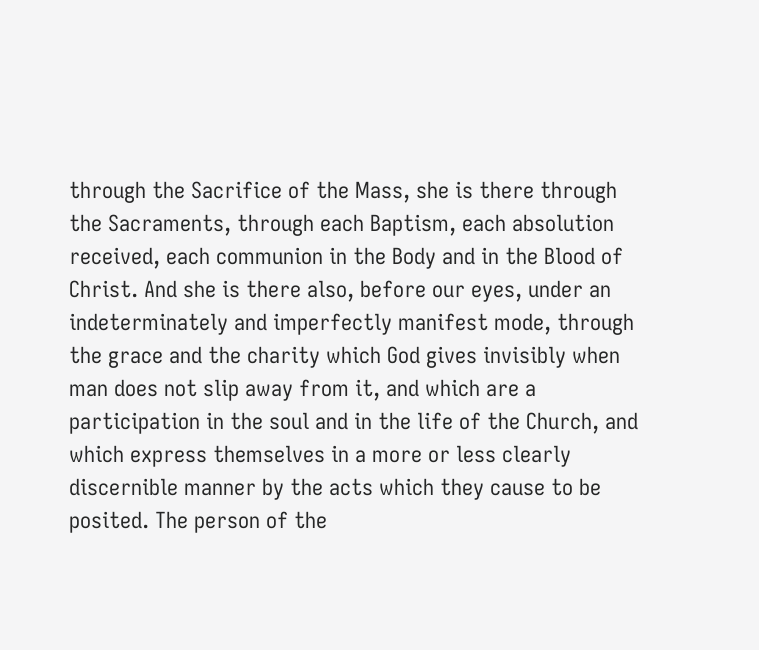through the Sacrifice of the Mass, she is there through the Sacraments, through each Baptism, each absolution received, each communion in the Body and in the Blood of Christ. And she is there also, before our eyes, under an indeterminately and imperfectly manifest mode, through the grace and the charity which God gives invisibly when man does not slip away from it, and which are a participation in the soul and in the life of the Church, and which express themselves in a more or less clearly discernible manner by the acts which they cause to be posited. The person of the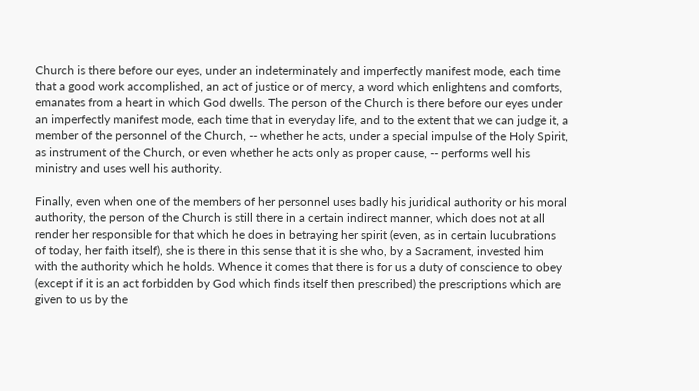Church is there before our eyes, under an indeterminately and imperfectly manifest mode, each time that a good work accomplished, an act of justice or of mercy, a word which enlightens and comforts, emanates from a heart in which God dwells. The person of the Church is there before our eyes under an imperfectly manifest mode, each time that in everyday life, and to the extent that we can judge it, a member of the personnel of the Church, -- whether he acts, under a special impulse of the Holy Spirit, as instrument of the Church, or even whether he acts only as proper cause, -- performs well his ministry and uses well his authority.

Finally, even when one of the members of her personnel uses badly his juridical authority or his moral authority, the person of the Church is still there in a certain indirect manner, which does not at all render her responsible for that which he does in betraying her spirit (even, as in certain lucubrations of today, her faith itself), she is there in this sense that it is she who, by a Sacrament, invested him with the authority which he holds. Whence it comes that there is for us a duty of conscience to obey (except if it is an act forbidden by God which finds itself then prescribed) the prescriptions which are given to us by the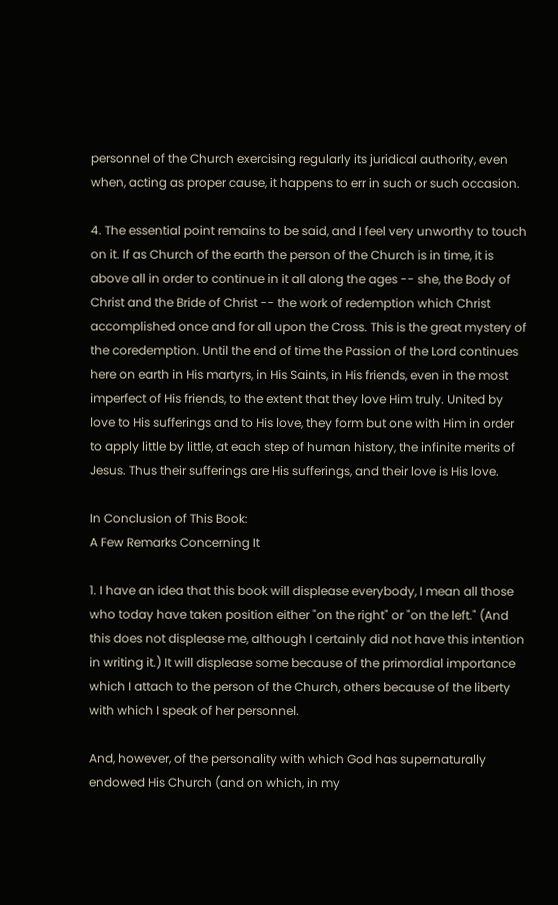personnel of the Church exercising regularly its juridical authority, even when, acting as proper cause, it happens to err in such or such occasion.

4. The essential point remains to be said, and I feel very unworthy to touch on it. If as Church of the earth the person of the Church is in time, it is above all in order to continue in it all along the ages -- she, the Body of Christ and the Bride of Christ -- the work of redemption which Christ accomplished once and for all upon the Cross. This is the great mystery of the coredemption. Until the end of time the Passion of the Lord continues here on earth in His martyrs, in His Saints, in His friends, even in the most imperfect of His friends, to the extent that they love Him truly. United by love to His sufferings and to His love, they form but one with Him in order to apply little by little, at each step of human history, the infinite merits of Jesus. Thus their sufferings are His sufferings, and their love is His love.

In Conclusion of This Book:
A Few Remarks Concerning It

1. I have an idea that this book will displease everybody, I mean all those who today have taken position either "on the right" or "on the left." (And this does not displease me, although I certainly did not have this intention in writing it.) It will displease some because of the primordial importance which I attach to the person of the Church, others because of the liberty with which I speak of her personnel.

And, however, of the personality with which God has supernaturally endowed His Church (and on which, in my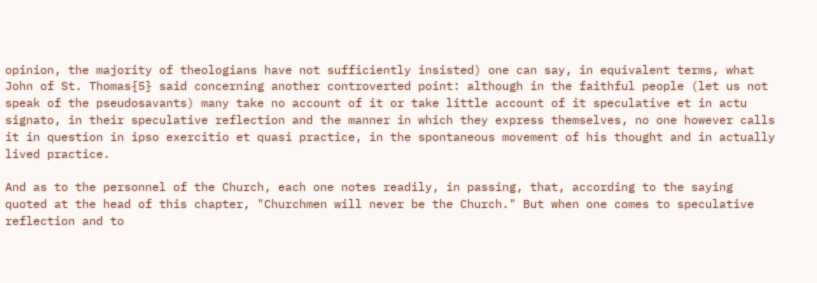opinion, the majority of theologians have not sufficiently insisted) one can say, in equivalent terms, what John of St. Thomas{5} said concerning another controverted point: although in the faithful people (let us not speak of the pseudosavants) many take no account of it or take little account of it speculative et in actu signato, in their speculative reflection and the manner in which they express themselves, no one however calls it in question in ipso exercitio et quasi practice, in the spontaneous movement of his thought and in actually lived practice.

And as to the personnel of the Church, each one notes readily, in passing, that, according to the saying quoted at the head of this chapter, "Churchmen will never be the Church." But when one comes to speculative reflection and to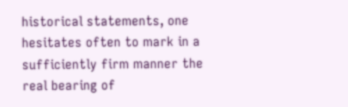historical statements, one hesitates often to mark in a sufficiently firm manner the real bearing of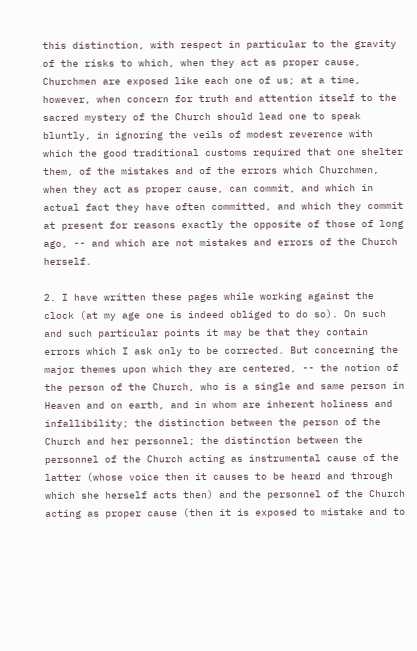this distinction, with respect in particular to the gravity of the risks to which, when they act as proper cause, Churchmen are exposed like each one of us; at a time, however, when concern for truth and attention itself to the sacred mystery of the Church should lead one to speak bluntly, in ignoring the veils of modest reverence with which the good traditional customs required that one shelter them, of the mistakes and of the errors which Churchmen, when they act as proper cause, can commit, and which in actual fact they have often committed, and which they commit at present for reasons exactly the opposite of those of long ago, -- and which are not mistakes and errors of the Church herself.

2. I have written these pages while working against the clock (at my age one is indeed obliged to do so). On such and such particular points it may be that they contain errors which I ask only to be corrected. But concerning the major themes upon which they are centered, -- the notion of the person of the Church, who is a single and same person in Heaven and on earth, and in whom are inherent holiness and infallibility; the distinction between the person of the Church and her personnel; the distinction between the personnel of the Church acting as instrumental cause of the latter (whose voice then it causes to be heard and through which she herself acts then) and the personnel of the Church acting as proper cause (then it is exposed to mistake and to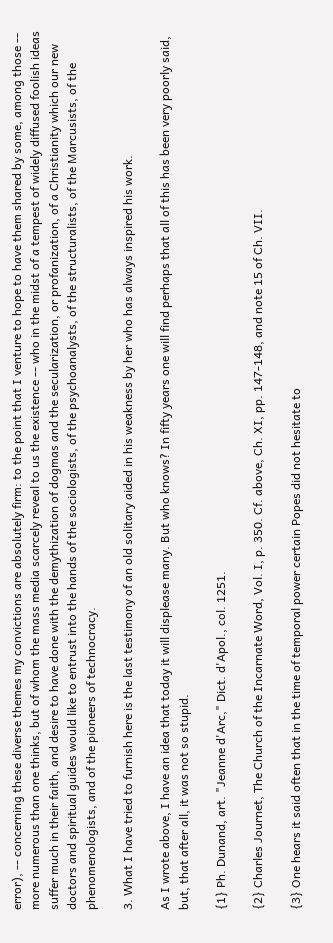error), -- concerning these diverse themes my convictions are absolutely firm: to the point that I venture to hope to have them shared by some, among those -- more numerous than one thinks, but of whom the mass media scarcely reveal to us the existence -- who in the midst of a tempest of widely diffused foolish ideas suffer much in their faith, and desire to have done with the demythization of dogmas and the secularization, or profanization, of a Christianity which our new doctors and spiritual guides would like to entrust into the hands of the sociologists, of the psychoanalysts, of the structuralists, of the Marcusists, of the phenomenologists, and of the pioneers of technocracy.

3. What I have tried to furnish here is the last testimony of an old solitary aided in his weakness by her who has always inspired his work.

As I wrote above, I have an idea that today it will displease many. But who knows? In fifty years one will find perhaps that all of this has been very poorly said, but, that after all, it was not so stupid.

{1} Ph. Dunand, art. "Jeanne d'Arc," Dict. d'Apol., col. 1251.

{2} Charles Journet, The Church of the Incarnate Word, Vol. I, p. 350. Cf. above, Ch. XI, pp. 147-148, and note 15 of Ch. VII.

{3} One hears it said often that in the time of temporal power certain Popes did not hesitate to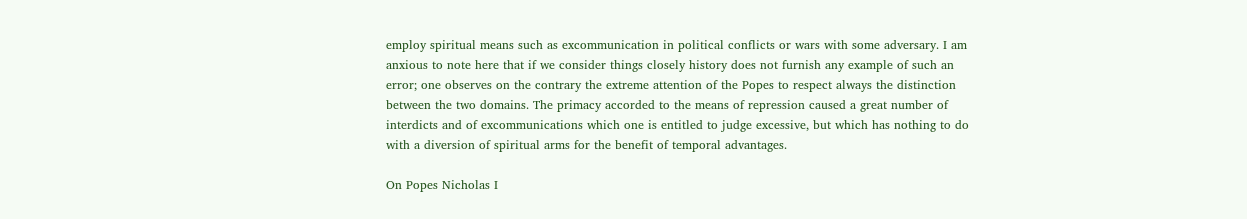employ spiritual means such as excommunication in political conflicts or wars with some adversary. I am anxious to note here that if we consider things closely history does not furnish any example of such an error; one observes on the contrary the extreme attention of the Popes to respect always the distinction between the two domains. The primacy accorded to the means of repression caused a great number of interdicts and of excommunications which one is entitled to judge excessive, but which has nothing to do with a diversion of spiritual arms for the benefit of temporal advantages.

On Popes Nicholas I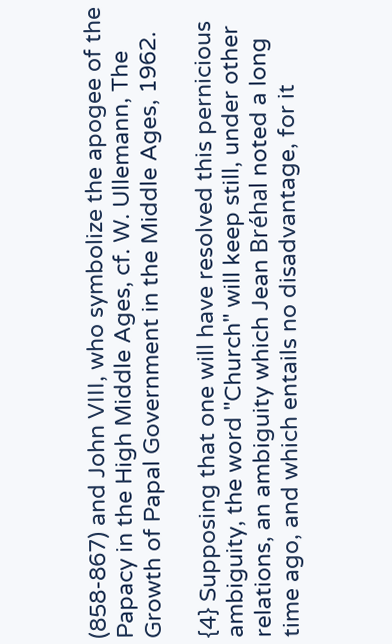(858-867) and John VIII, who symbolize the apogee of the Papacy in the High Middle Ages, cf. W. Ullemann, The Growth of Papal Government in the Middle Ages, 1962.

{4} Supposing that one will have resolved this pernicious ambiguity, the word "Church" will keep still, under other relations, an ambiguity which Jean Bréhal noted a long time ago, and which entails no disadvantage, for it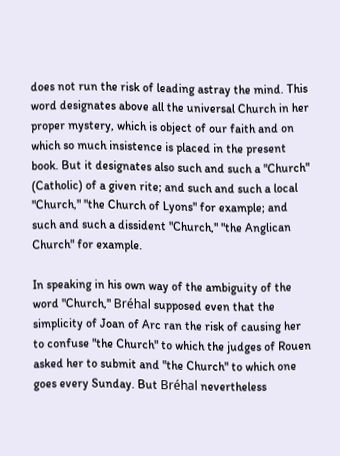does not run the risk of leading astray the mind. This word designates above all the universal Church in her proper mystery, which is object of our faith and on which so much insistence is placed in the present book. But it designates also such and such a "Church" (Catholic) of a given rite; and such and such a local "Church," "the Church of Lyons" for example; and such and such a dissident "Church," "the Anglican Church" for example.

In speaking in his own way of the ambiguity of the word "Church," Bréhal supposed even that the simplicity of Joan of Arc ran the risk of causing her to confuse "the Church" to which the judges of Rouen asked her to submit and "the Church" to which one goes every Sunday. But Bréhal nevertheless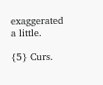exaggerated a little.

{5} Curs.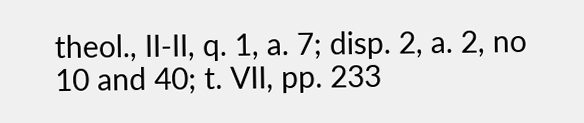theol., II-II, q. 1, a. 7; disp. 2, a. 2, no 10 and 40; t. VII, pp. 233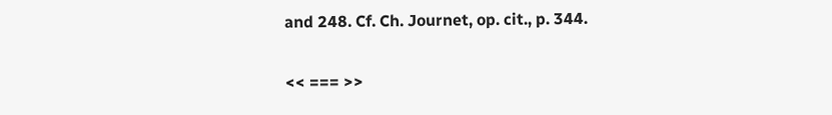and 248. Cf. Ch. Journet, op. cit., p. 344.

<< === >>